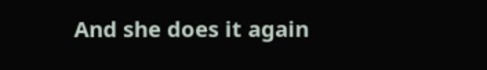And she does it again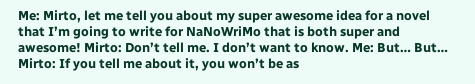Me: Mirto, let me tell you about my super awesome idea for a novel that I’m going to write for NaNoWriMo that is both super and awesome! Mirto: Don’t tell me. I don’t want to know. Me: But… But… Mirto: If you tell me about it, you won’t be as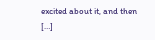excited about it, and then […]